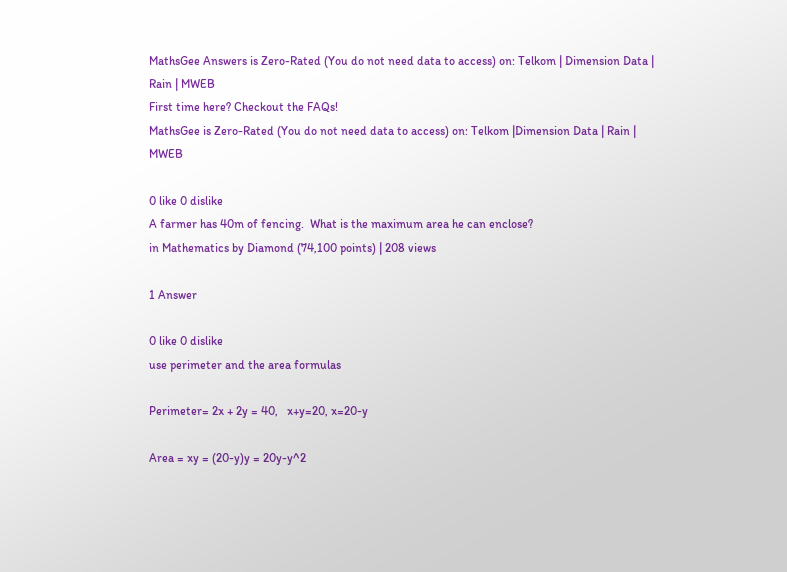MathsGee Answers is Zero-Rated (You do not need data to access) on: Telkom | Dimension Data | Rain | MWEB
First time here? Checkout the FAQs!
MathsGee is Zero-Rated (You do not need data to access) on: Telkom |Dimension Data | Rain | MWEB

0 like 0 dislike
A farmer has 40m of fencing.  What is the maximum area he can enclose?
in Mathematics by Diamond (74,100 points) | 208 views

1 Answer

0 like 0 dislike
use perimeter and the area formulas

Perimeter= 2x + 2y = 40,   x+y=20, x=20-y

Area = xy = (20-y)y = 20y-y^2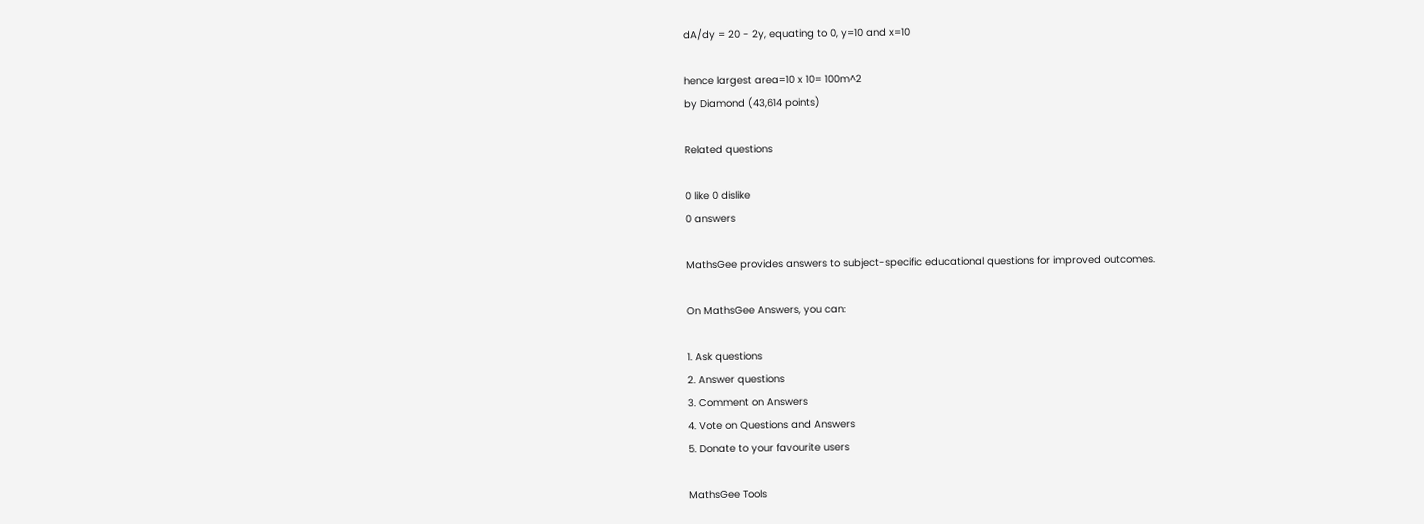dA/dy = 20 - 2y, equating to 0, y=10 and x=10

hence largest area=10 x 10= 100m^2
by Diamond (43,614 points)

Related questions

0 like 0 dislike
0 answers

MathsGee provides answers to subject-specific educational questions for improved outcomes.

On MathsGee Answers, you can:

1. Ask questions
2. Answer questions
3. Comment on Answers
4. Vote on Questions and Answers
5. Donate to your favourite users

MathsGee Tools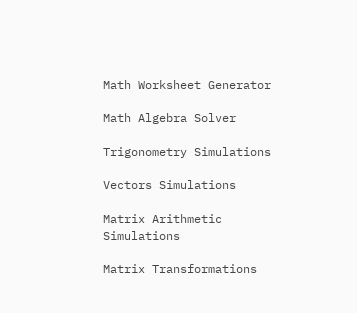Math Worksheet Generator

Math Algebra Solver

Trigonometry Simulations

Vectors Simulations

Matrix Arithmetic Simulations

Matrix Transformations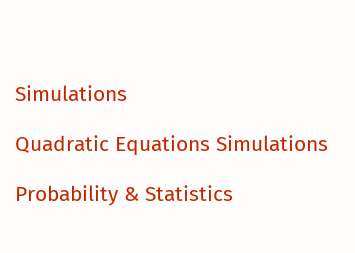Simulations

Quadratic Equations Simulations

Probability & Statistics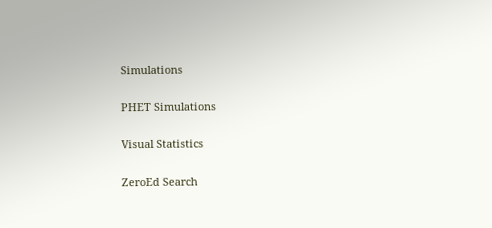Simulations

PHET Simulations

Visual Statistics

ZeroEd Search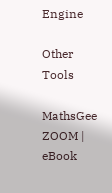Engine

Other Tools

MathsGee ZOOM | eBook